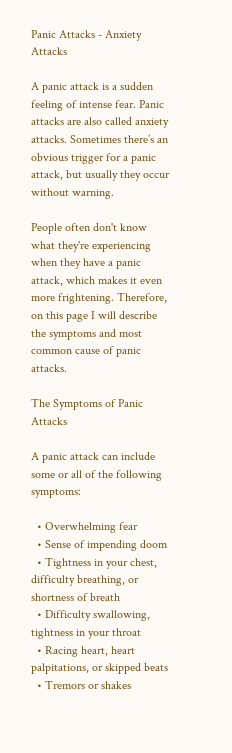Panic Attacks - Anxiety Attacks

A panic attack is a sudden feeling of intense fear. Panic attacks are also called anxiety attacks. Sometimes there’s an obvious trigger for a panic attack, but usually they occur without warning.

People often don't know what they're experiencing when they have a panic attack, which makes it even more frightening. Therefore, on this page I will describe the symptoms and most common cause of panic attacks.

The Symptoms of Panic Attacks

A panic attack can include some or all of the following symptoms:

  • Overwhelming fear
  • Sense of impending doom
  • Tightness in your chest, difficulty breathing, or shortness of breath
  • Difficulty swallowing, tightness in your throat
  • Racing heart, heart palpitations, or skipped beats
  • Tremors or shakes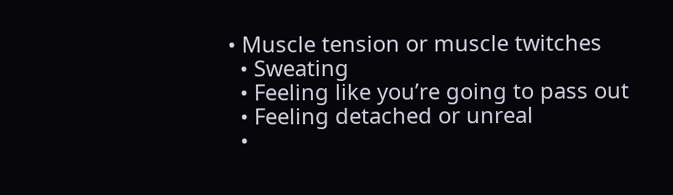• Muscle tension or muscle twitches
  • Sweating
  • Feeling like you’re going to pass out
  • Feeling detached or unreal
  •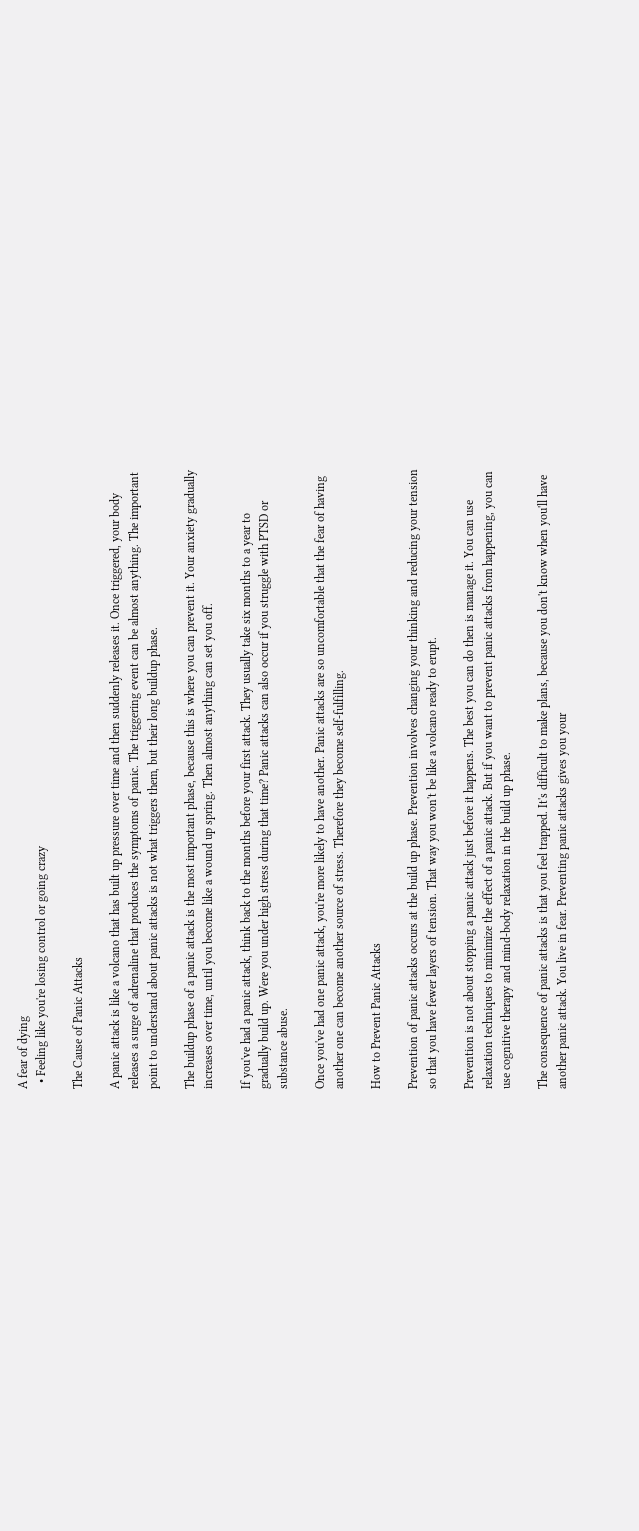A fear of dying
  • Feeling like you're losing control or going crazy

The Cause of Panic Attacks

A panic attack is like a volcano that has built up pressure over time and then suddenly releases it. Once triggered, your body releases a surge of adrenaline that produces the symptoms of panic. The triggering event can be almost anything. The important point to understand about panic attacks is not what triggers them, but their long buildup phase.

The buildup phase of a panic attack is the most important phase, because this is where you can prevent it. Your anxiety gradually increases over time, until you become like a wound up spring. Then almost anything can set you off.

If you've had a panic attack, think back to the months before your first attack. They usually take six months to a year to gradually build up. Were you under high stress during that time? Panic attacks can also occur if you struggle with PTSD or substance abuse.

Once you've had one panic attack, you're more likely to have another. Panic attacks are so uncomfortable that the fear of having another one can become another source of stress. Therefore they become self-fulfilling.

How to Prevent Panic Attacks

Prevention of panic attacks occurs at the build up phase. Prevention involves changing your thinking and reducing your tension so that you have fewer layers of tension. That way you won't be like a volcano ready to erupt.

Prevention is not about stopping a panic attack just before it happens. The best you can do then is manage it. You can use relaxation techniques to minimize the effect of a panic attack. But if you want to prevent panic attacks from happening, you can use cognitive therapy and mind-body relaxation in the build up phase.

The consequence of panic attacks is that you feel trapped. It's difficult to make plans, because you don't know when you'll have another panic attack. You live in fear. Preventing panic attacks gives you your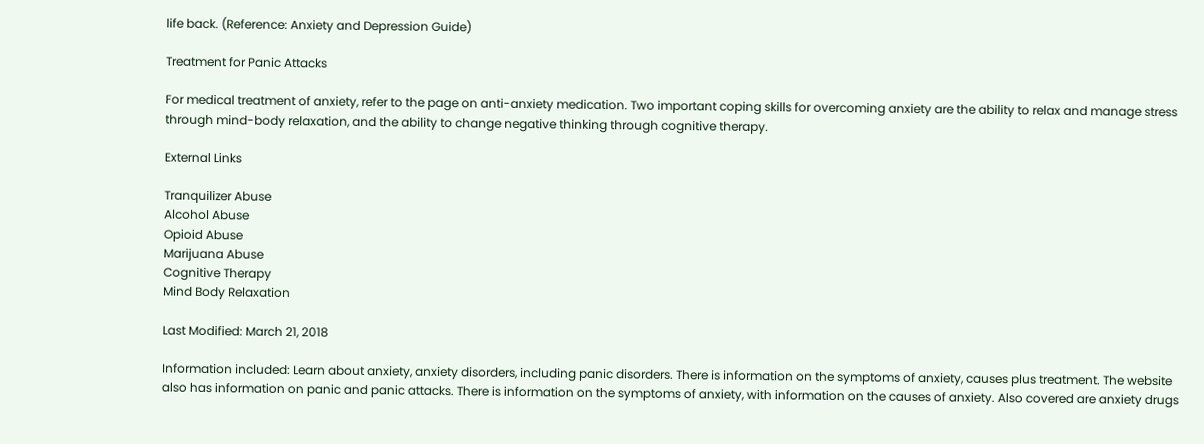life back. (Reference: Anxiety and Depression Guide)

Treatment for Panic Attacks

For medical treatment of anxiety, refer to the page on anti-anxiety medication. Two important coping skills for overcoming anxiety are the ability to relax and manage stress through mind-body relaxation, and the ability to change negative thinking through cognitive therapy.

External Links

Tranquilizer Abuse
Alcohol Abuse
Opioid Abuse
Marijuana Abuse
Cognitive Therapy
Mind Body Relaxation

Last Modified: March 21, 2018

Information included: Learn about anxiety, anxiety disorders, including panic disorders. There is information on the symptoms of anxiety, causes plus treatment. The website also has information on panic and panic attacks. There is information on the symptoms of anxiety, with information on the causes of anxiety. Also covered are anxiety drugs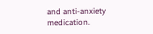and anti-anxiety medication.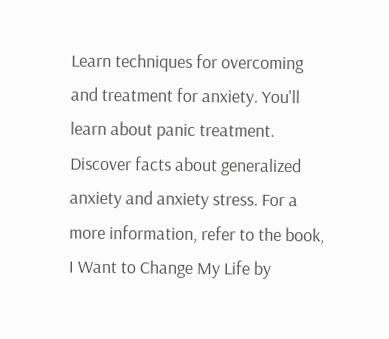Learn techniques for overcoming and treatment for anxiety. You'll learn about panic treatment. Discover facts about generalized anxiety and anxiety stress. For a more information, refer to the book, I Want to Change My Life by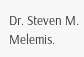Dr. Steven M. Melemis.